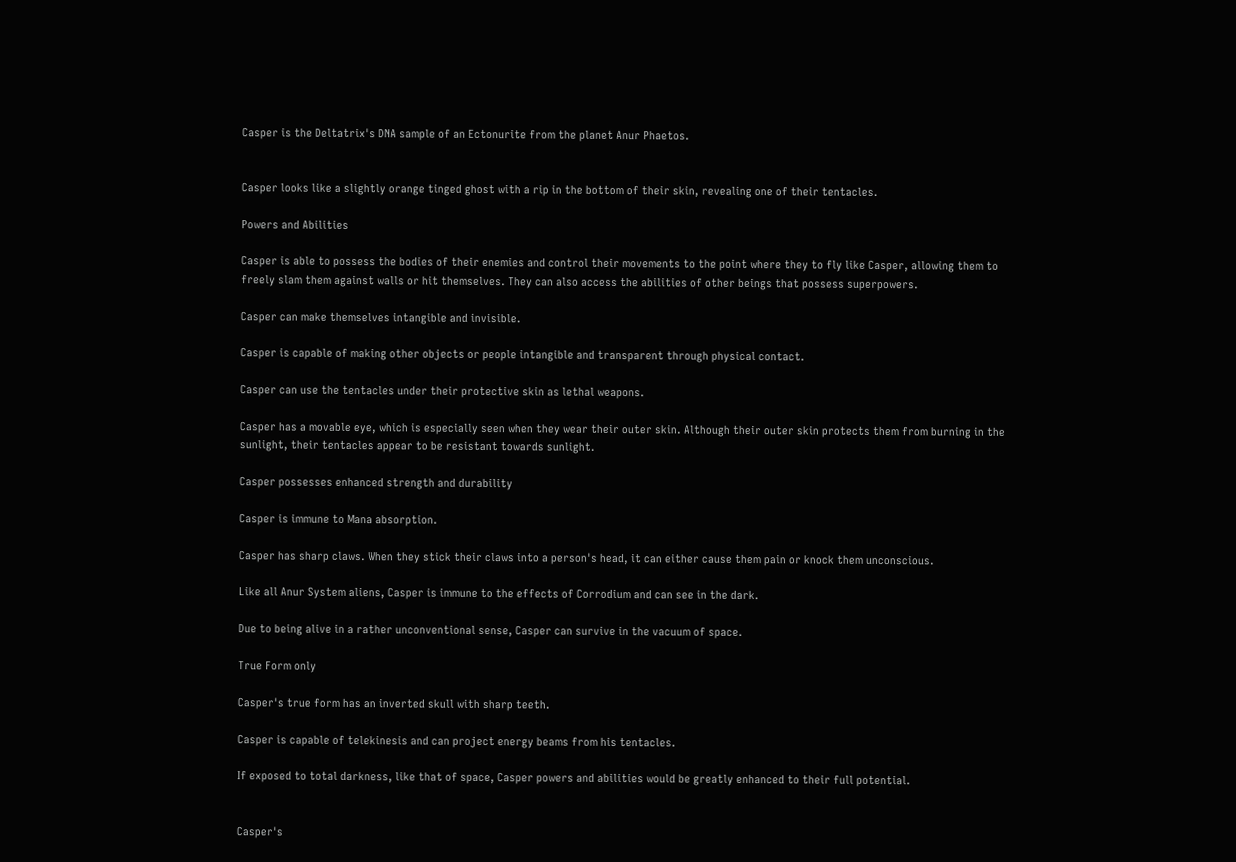Casper is the Deltatrix's DNA sample of an Ectonurite from the planet Anur Phaetos.


Casper looks like a slightly orange tinged ghost with a rip in the bottom of their skin, revealing one of their tentacles.

Powers and Abilities

Casper is able to possess the bodies of their enemies and control their movements to the point where they to fly like Casper, allowing them to freely slam them against walls or hit themselves. They can also access the abilities of other beings that possess superpowers.

Casper can make themselves intangible and invisible.

Casper is capable of making other objects or people intangible and transparent through physical contact.

Casper can use the tentacles under their protective skin as lethal weapons.

Casper has a movable eye, which is especially seen when they wear their outer skin. Although their outer skin protects them from burning in the sunlight, their tentacles appear to be resistant towards sunlight.

Casper possesses enhanced strength and durability

Casper is immune to Mana absorption.

Casper has sharp claws. When they stick their claws into a person's head, it can either cause them pain or knock them unconscious.

Like all Anur System aliens, Casper is immune to the effects of Corrodium and can see in the dark.

Due to being alive in a rather unconventional sense, Casper can survive in the vacuum of space.

True Form only

Casper's true form has an inverted skull with sharp teeth.

Casper is capable of telekinesis and can project energy beams from his tentacles.

If exposed to total darkness, like that of space, Casper powers and abilities would be greatly enhanced to their full potential.


Casper's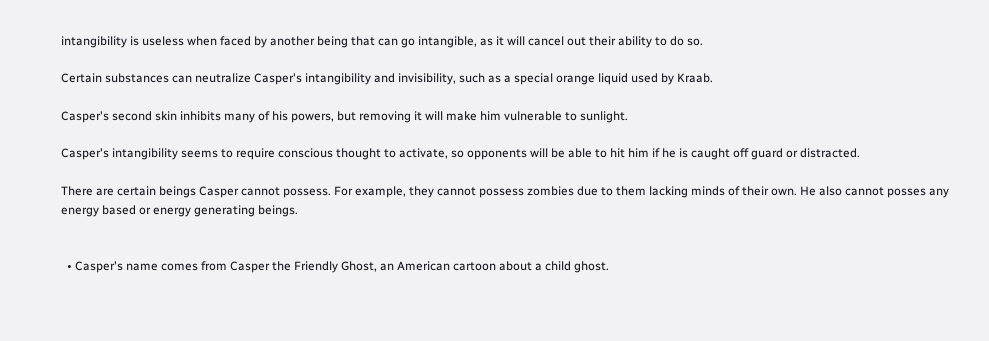intangibility is useless when faced by another being that can go intangible, as it will cancel out their ability to do so.

Certain substances can neutralize Casper's intangibility and invisibility, such as a special orange liquid used by Kraab.

Casper's second skin inhibits many of his powers, but removing it will make him vulnerable to sunlight.

Casper's intangibility seems to require conscious thought to activate, so opponents will be able to hit him if he is caught off guard or distracted.

There are certain beings Casper cannot possess. For example, they cannot possess zombies due to them lacking minds of their own. He also cannot posses any energy based or energy generating beings.


  • Casper's name comes from Casper the Friendly Ghost, an American cartoon about a child ghost.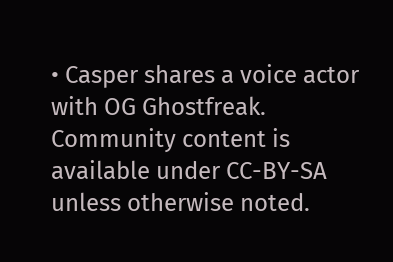• Casper shares a voice actor with OG Ghostfreak.
Community content is available under CC-BY-SA unless otherwise noted.